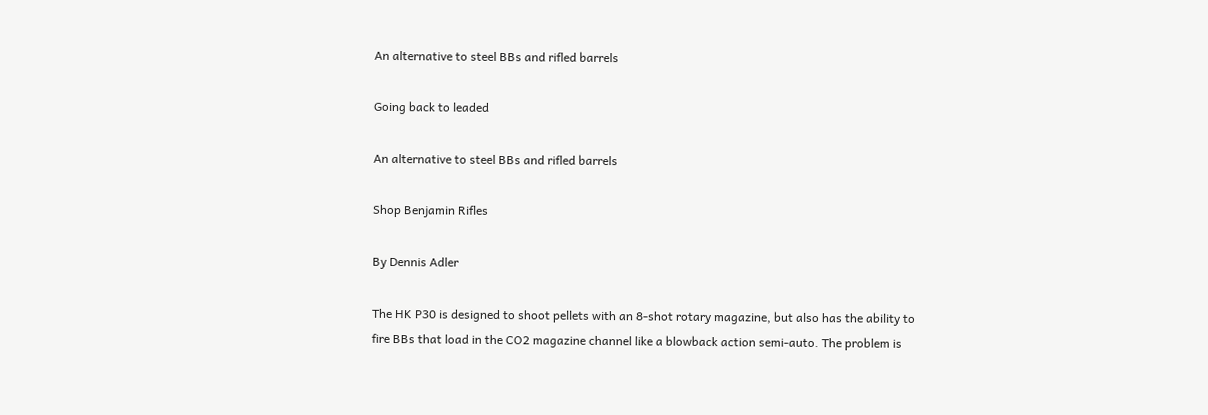An alternative to steel BBs and rifled barrels

Going back to leaded

An alternative to steel BBs and rifled barrels

Shop Benjamin Rifles

By Dennis Adler

The HK P30 is designed to shoot pellets with an 8-shot rotary magazine, but also has the ability to fire BBs that load in the CO2 magazine channel like a blowback action semi-auto. The problem is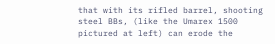that with its rifled barrel, shooting steel BBs, (like the Umarex 1500 pictured at left) can erode the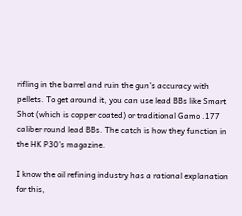rifling in the barrel and ruin the gun’s accuracy with pellets. To get around it, you can use lead BBs like Smart Shot (which is copper coated) or traditional Gamo .177 caliber round lead BBs. The catch is how they function in the HK P30’s magazine.

I know the oil refining industry has a rational explanation for this,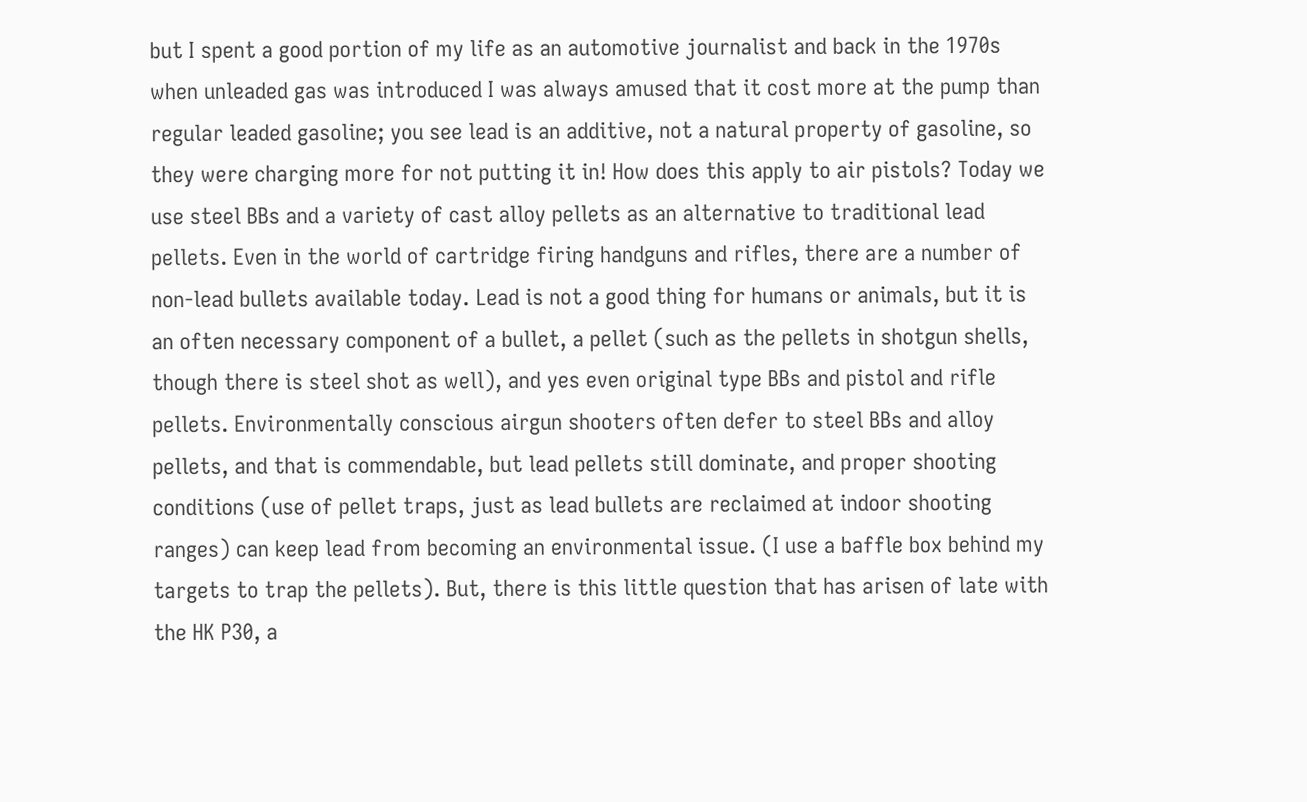but I spent a good portion of my life as an automotive journalist and back in the 1970s when unleaded gas was introduced I was always amused that it cost more at the pump than regular leaded gasoline; you see lead is an additive, not a natural property of gasoline, so they were charging more for not putting it in! How does this apply to air pistols? Today we use steel BBs and a variety of cast alloy pellets as an alternative to traditional lead pellets. Even in the world of cartridge firing handguns and rifles, there are a number of non-lead bullets available today. Lead is not a good thing for humans or animals, but it is an often necessary component of a bullet, a pellet (such as the pellets in shotgun shells, though there is steel shot as well), and yes even original type BBs and pistol and rifle pellets. Environmentally conscious airgun shooters often defer to steel BBs and alloy pellets, and that is commendable, but lead pellets still dominate, and proper shooting conditions (use of pellet traps, just as lead bullets are reclaimed at indoor shooting ranges) can keep lead from becoming an environmental issue. (I use a baffle box behind my targets to trap the pellets). But, there is this little question that has arisen of late with the HK P30, a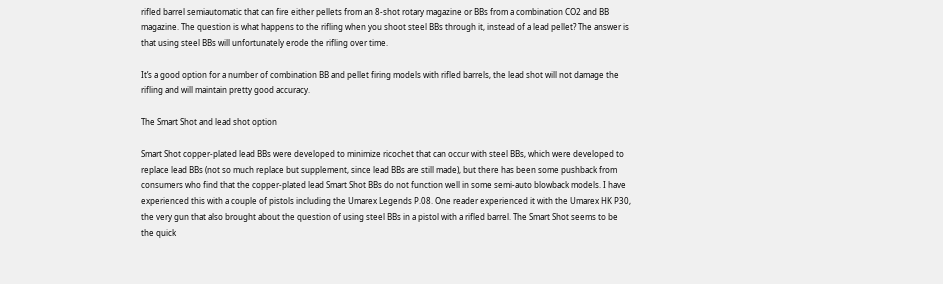rifled barrel semiautomatic that can fire either pellets from an 8-shot rotary magazine or BBs from a combination CO2 and BB magazine. The question is what happens to the rifling when you shoot steel BBs through it, instead of a lead pellet? The answer is that using steel BBs will unfortunately erode the rifling over time.

It’s a good option for a number of combination BB and pellet firing models with rifled barrels, the lead shot will not damage the rifling and will maintain pretty good accuracy.

The Smart Shot and lead shot option

Smart Shot copper-plated lead BBs were developed to minimize ricochet that can occur with steel BBs, which were developed to replace lead BBs (not so much replace but supplement, since lead BBs are still made), but there has been some pushback from consumers who find that the copper-plated lead Smart Shot BBs do not function well in some semi-auto blowback models. I have experienced this with a couple of pistols including the Umarex Legends P.08. One reader experienced it with the Umarex HK P30, the very gun that also brought about the question of using steel BBs in a pistol with a rifled barrel. The Smart Shot seems to be the quick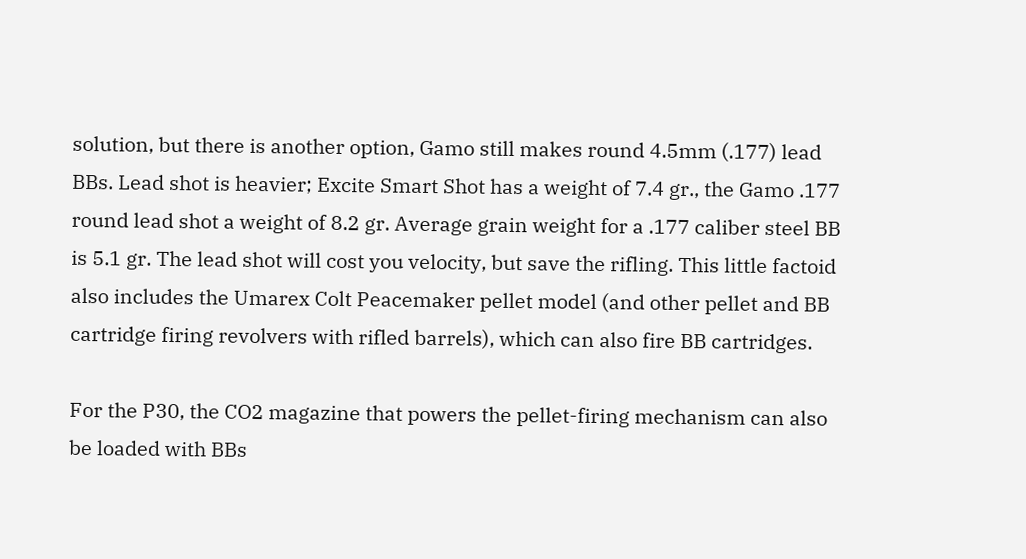solution, but there is another option, Gamo still makes round 4.5mm (.177) lead BBs. Lead shot is heavier; Excite Smart Shot has a weight of 7.4 gr., the Gamo .177 round lead shot a weight of 8.2 gr. Average grain weight for a .177 caliber steel BB is 5.1 gr. The lead shot will cost you velocity, but save the rifling. This little factoid also includes the Umarex Colt Peacemaker pellet model (and other pellet and BB cartridge firing revolvers with rifled barrels), which can also fire BB cartridges.

For the P30, the CO2 magazine that powers the pellet-firing mechanism can also be loaded with BBs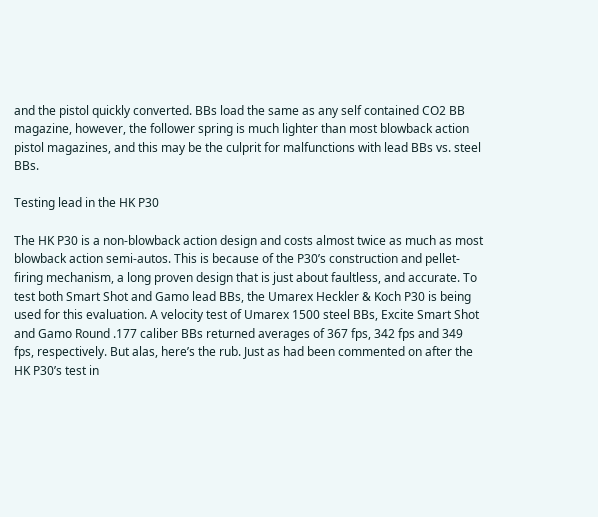and the pistol quickly converted. BBs load the same as any self contained CO2 BB magazine, however, the follower spring is much lighter than most blowback action pistol magazines, and this may be the culprit for malfunctions with lead BBs vs. steel BBs.

Testing lead in the HK P30

The HK P30 is a non-blowback action design and costs almost twice as much as most blowback action semi-autos. This is because of the P30’s construction and pellet-firing mechanism, a long proven design that is just about faultless, and accurate. To test both Smart Shot and Gamo lead BBs, the Umarex Heckler & Koch P30 is being used for this evaluation. A velocity test of Umarex 1500 steel BBs, Excite Smart Shot and Gamo Round .177 caliber BBs returned averages of 367 fps, 342 fps and 349 fps, respectively. But alas, here’s the rub. Just as had been commented on after the HK P30’s test in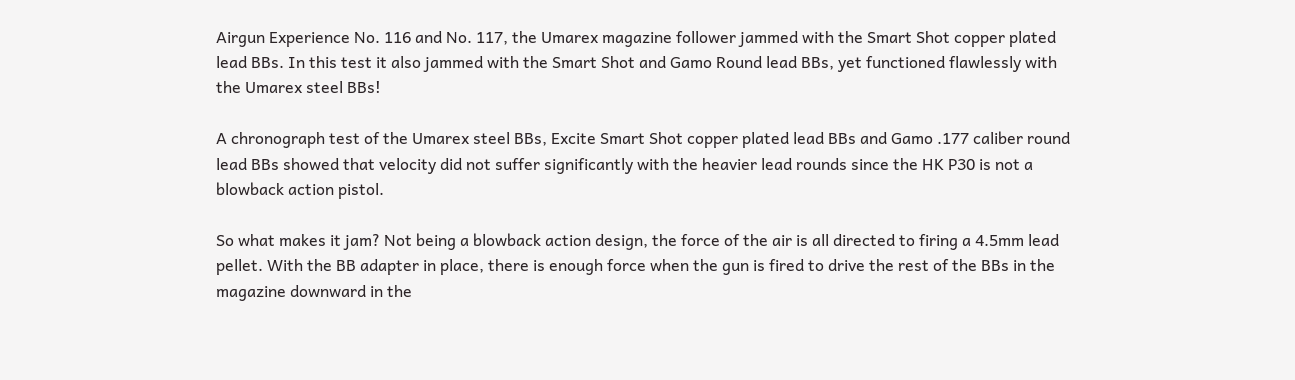Airgun Experience No. 116 and No. 117, the Umarex magazine follower jammed with the Smart Shot copper plated lead BBs. In this test it also jammed with the Smart Shot and Gamo Round lead BBs, yet functioned flawlessly with the Umarex steel BBs!

A chronograph test of the Umarex steel BBs, Excite Smart Shot copper plated lead BBs and Gamo .177 caliber round lead BBs showed that velocity did not suffer significantly with the heavier lead rounds since the HK P30 is not a blowback action pistol.

So what makes it jam? Not being a blowback action design, the force of the air is all directed to firing a 4.5mm lead pellet. With the BB adapter in place, there is enough force when the gun is fired to drive the rest of the BBs in the magazine downward in the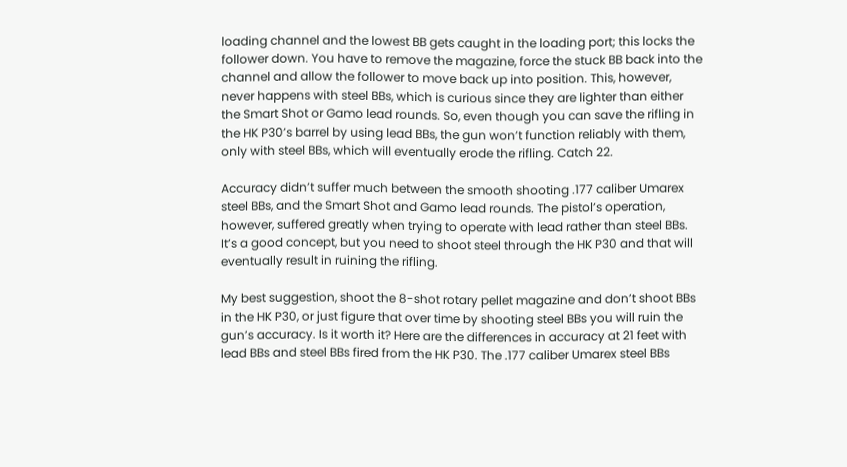loading channel and the lowest BB gets caught in the loading port; this locks the follower down. You have to remove the magazine, force the stuck BB back into the channel and allow the follower to move back up into position. This, however, never happens with steel BBs, which is curious since they are lighter than either the Smart Shot or Gamo lead rounds. So, even though you can save the rifling in the HK P30’s barrel by using lead BBs, the gun won’t function reliably with them, only with steel BBs, which will eventually erode the rifling. Catch 22.

Accuracy didn’t suffer much between the smooth shooting .177 caliber Umarex steel BBs, and the Smart Shot and Gamo lead rounds. The pistol’s operation, however, suffered greatly when trying to operate with lead rather than steel BBs. It’s a good concept, but you need to shoot steel through the HK P30 and that will eventually result in ruining the rifling.

My best suggestion, shoot the 8-shot rotary pellet magazine and don’t shoot BBs in the HK P30, or just figure that over time by shooting steel BBs you will ruin the gun’s accuracy. Is it worth it? Here are the differences in accuracy at 21 feet with lead BBs and steel BBs fired from the HK P30. The .177 caliber Umarex steel BBs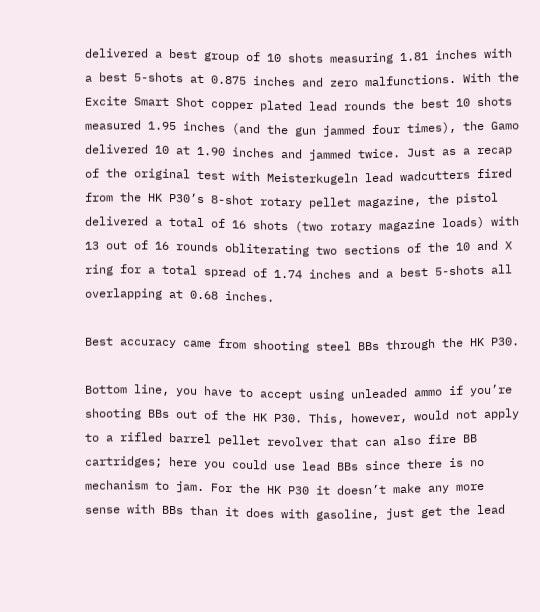delivered a best group of 10 shots measuring 1.81 inches with a best 5-shots at 0.875 inches and zero malfunctions. With the Excite Smart Shot copper plated lead rounds the best 10 shots measured 1.95 inches (and the gun jammed four times), the Gamo delivered 10 at 1.90 inches and jammed twice. Just as a recap of the original test with Meisterkugeln lead wadcutters fired from the HK P30’s 8-shot rotary pellet magazine, the pistol delivered a total of 16 shots (two rotary magazine loads) with 13 out of 16 rounds obliterating two sections of the 10 and X ring for a total spread of 1.74 inches and a best 5-shots all overlapping at 0.68 inches.

Best accuracy came from shooting steel BBs through the HK P30.

Bottom line, you have to accept using unleaded ammo if you’re shooting BBs out of the HK P30. This, however, would not apply to a rifled barrel pellet revolver that can also fire BB cartridges; here you could use lead BBs since there is no mechanism to jam. For the HK P30 it doesn’t make any more sense with BBs than it does with gasoline, just get the lead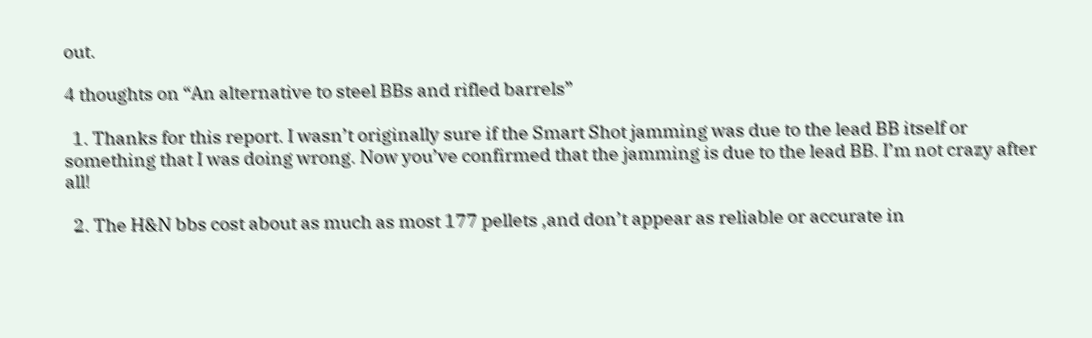out.

4 thoughts on “An alternative to steel BBs and rifled barrels”

  1. Thanks for this report. I wasn’t originally sure if the Smart Shot jamming was due to the lead BB itself or something that I was doing wrong. Now you’ve confirmed that the jamming is due to the lead BB. I’m not crazy after all!

  2. The H&N bbs cost about as much as most 177 pellets ,and don’t appear as reliable or accurate in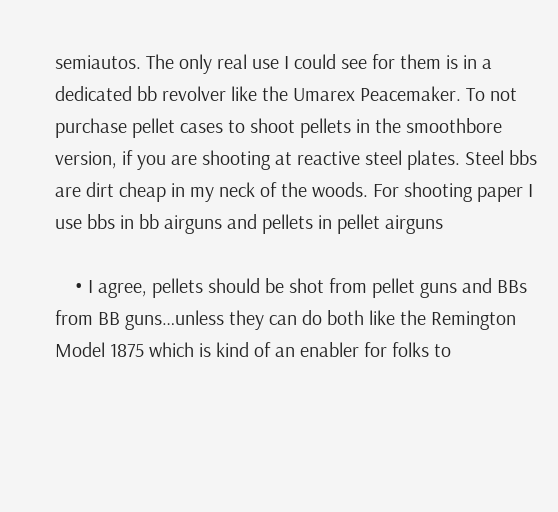semiautos. The only real use I could see for them is in a dedicated bb revolver like the Umarex Peacemaker. To not purchase pellet cases to shoot pellets in the smoothbore version, if you are shooting at reactive steel plates. Steel bbs are dirt cheap in my neck of the woods. For shooting paper I use bbs in bb airguns and pellets in pellet airguns

    • I agree, pellets should be shot from pellet guns and BBs from BB guns…unless they can do both like the Remington Model 1875 which is kind of an enabler for folks to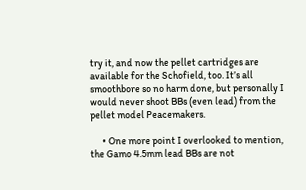try it, and now the pellet cartridges are available for the Schofield, too. It’s all smoothbore so no harm done, but personally I would never shoot BBs (even lead) from the pellet model Peacemakers.

      • One more point I overlooked to mention, the Gamo 4.5mm lead BBs are not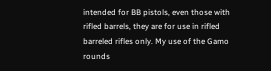intended for BB pistols, even those with rifled barrels, they are for use in rifled barreled rifles only. My use of the Gamo rounds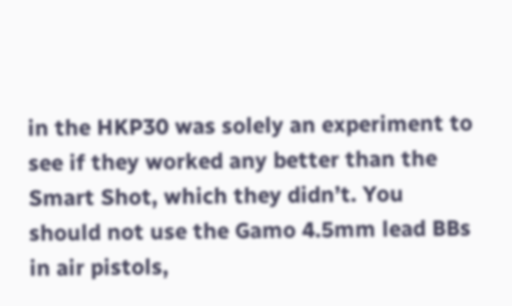in the HKP30 was solely an experiment to see if they worked any better than the Smart Shot, which they didn’t. You should not use the Gamo 4.5mm lead BBs in air pistols,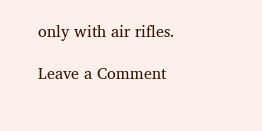only with air rifles.

Leave a Comment